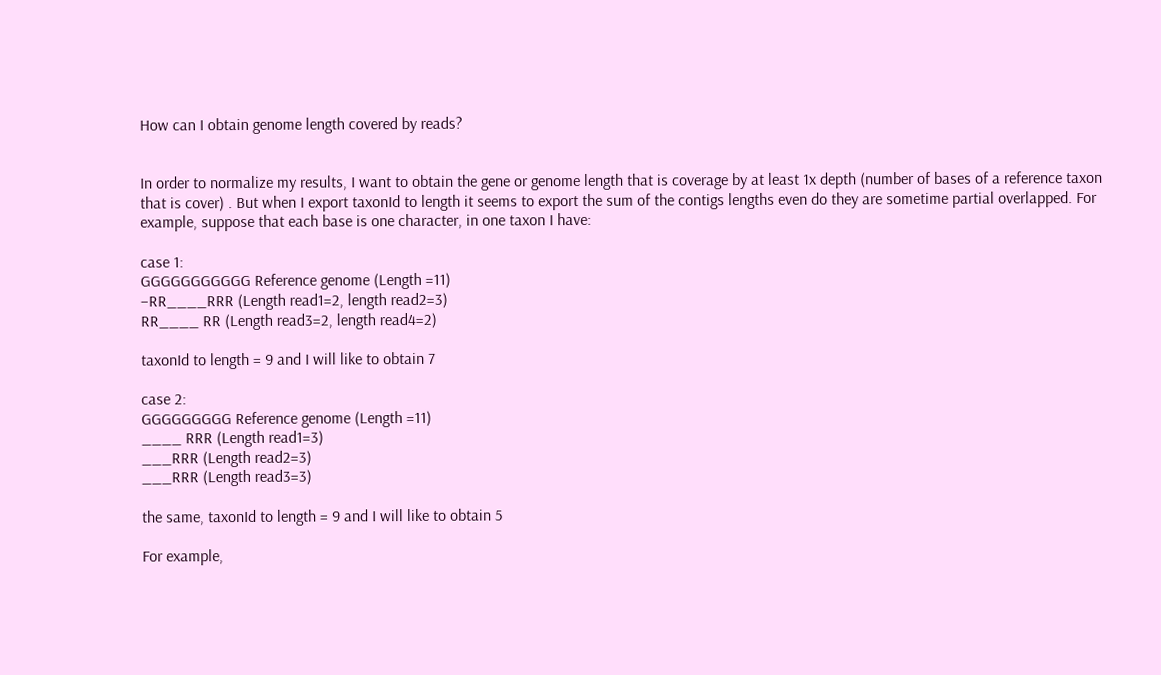How can I obtain genome length covered by reads?


In order to normalize my results, I want to obtain the gene or genome length that is coverage by at least 1x depth (number of bases of a reference taxon that is cover) . But when I export taxonId to length it seems to export the sum of the contigs lengths even do they are sometime partial overlapped. For example, suppose that each base is one character, in one taxon I have:

case 1:
GGGGGGGGGGG Reference genome (Length =11)
–RR____RRR (Length read1=2, length read2=3)
RR____ RR (Length read3=2, length read4=2)

taxonId to length = 9 and I will like to obtain 7

case 2:
GGGGGGGGG Reference genome (Length =11)
____ RRR (Length read1=3)
___RRR (Length read2=3)
___RRR (Length read3=3)

the same, taxonId to length = 9 and I will like to obtain 5

For example,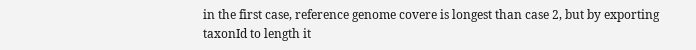in the first case, reference genome covere is longest than case 2, but by exporting taxonId to length it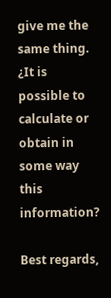give me the same thing. ¿It is possible to calculate or obtain in some way this information?

Best regards,